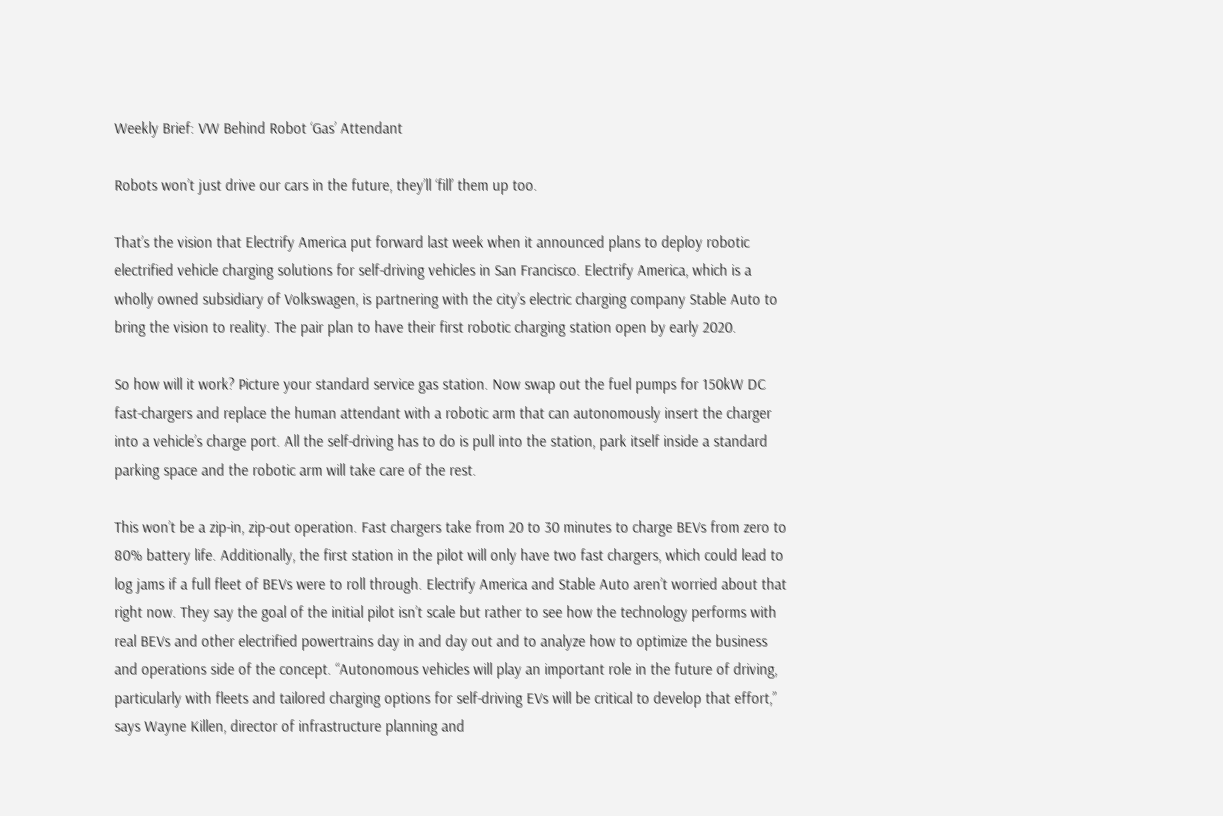Weekly Brief: VW Behind Robot ‘Gas’ Attendant

Robots won’t just drive our cars in the future, they’ll ‘fill’ them up too.

That’s the vision that Electrify America put forward last week when it announced plans to deploy robotic electrified vehicle charging solutions for self-driving vehicles in San Francisco. Electrify America, which is a wholly owned subsidiary of Volkswagen, is partnering with the city’s electric charging company Stable Auto to bring the vision to reality. The pair plan to have their first robotic charging station open by early 2020.

So how will it work? Picture your standard service gas station. Now swap out the fuel pumps for 150kW DC fast-chargers and replace the human attendant with a robotic arm that can autonomously insert the charger into a vehicle’s charge port. All the self-driving has to do is pull into the station, park itself inside a standard parking space and the robotic arm will take care of the rest.

This won’t be a zip-in, zip-out operation. Fast chargers take from 20 to 30 minutes to charge BEVs from zero to 80% battery life. Additionally, the first station in the pilot will only have two fast chargers, which could lead to log jams if a full fleet of BEVs were to roll through. Electrify America and Stable Auto aren’t worried about that right now. They say the goal of the initial pilot isn’t scale but rather to see how the technology performs with real BEVs and other electrified powertrains day in and day out and to analyze how to optimize the business and operations side of the concept. “Autonomous vehicles will play an important role in the future of driving, particularly with fleets and tailored charging options for self-driving EVs will be critical to develop that effort,” says Wayne Killen, director of infrastructure planning and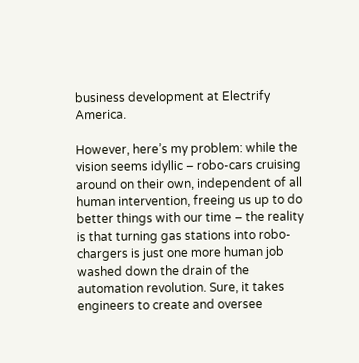business development at Electrify America.

However, here’s my problem: while the vision seems idyllic – robo-cars cruising around on their own, independent of all human intervention, freeing us up to do better things with our time – the reality is that turning gas stations into robo-chargers is just one more human job washed down the drain of the automation revolution. Sure, it takes engineers to create and oversee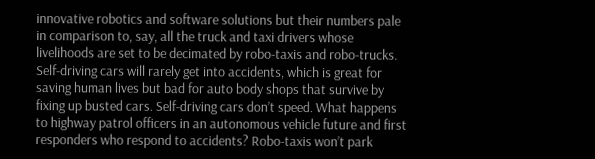innovative robotics and software solutions but their numbers pale in comparison to, say, all the truck and taxi drivers whose livelihoods are set to be decimated by robo-taxis and robo-trucks. Self-driving cars will rarely get into accidents, which is great for saving human lives but bad for auto body shops that survive by fixing up busted cars. Self-driving cars don’t speed. What happens to highway patrol officers in an autonomous vehicle future and first responders who respond to accidents? Robo-taxis won’t park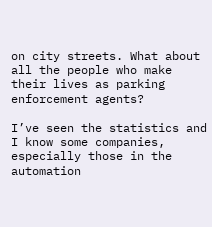on city streets. What about all the people who make their lives as parking enforcement agents?

I’ve seen the statistics and I know some companies, especially those in the automation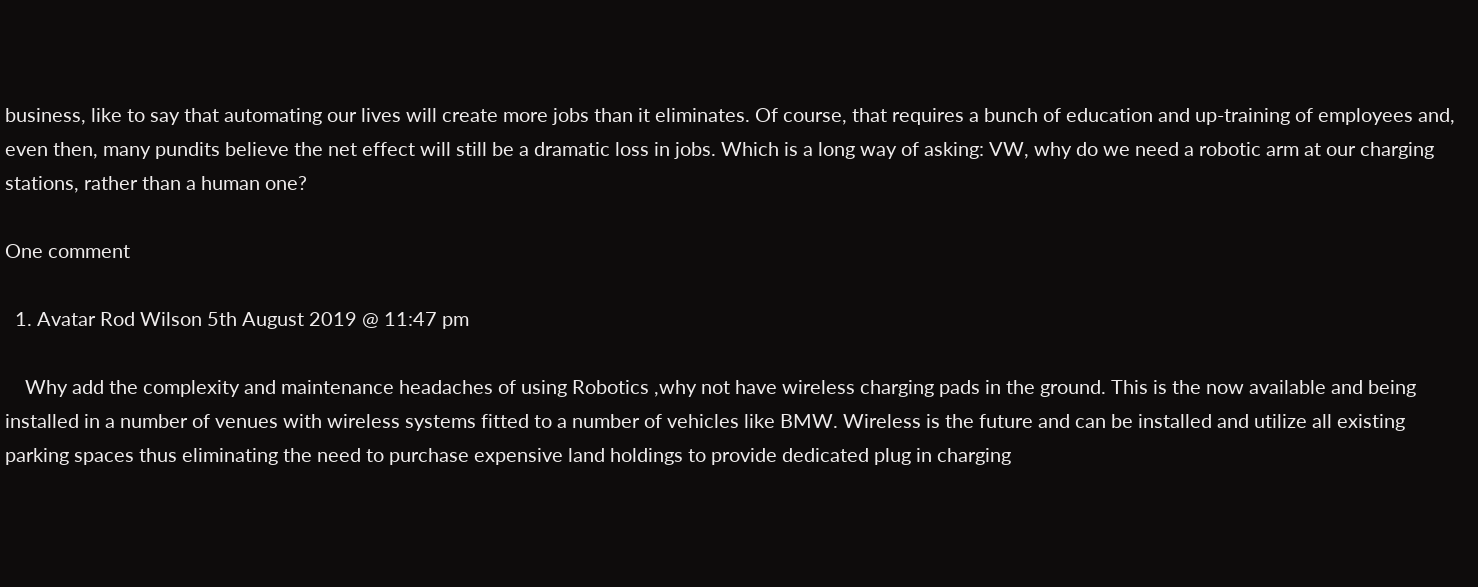business, like to say that automating our lives will create more jobs than it eliminates. Of course, that requires a bunch of education and up-training of employees and, even then, many pundits believe the net effect will still be a dramatic loss in jobs. Which is a long way of asking: VW, why do we need a robotic arm at our charging stations, rather than a human one?

One comment

  1. Avatar Rod Wilson 5th August 2019 @ 11:47 pm

    Why add the complexity and maintenance headaches of using Robotics ,why not have wireless charging pads in the ground. This is the now available and being installed in a number of venues with wireless systems fitted to a number of vehicles like BMW. Wireless is the future and can be installed and utilize all existing parking spaces thus eliminating the need to purchase expensive land holdings to provide dedicated plug in charging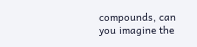compounds, can you imagine the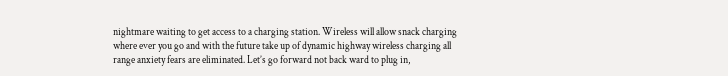nightmare waiting to get access to a charging station. Wireless will allow snack charging where ever you go and with the future take up of dynamic highway wireless charging all range anxiety fears are eliminated. Let’s go forward not back ward to plug in,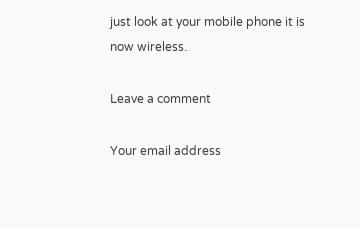just look at your mobile phone it is now wireless.

Leave a comment

Your email address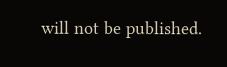will not be published.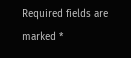Required fields are marked *